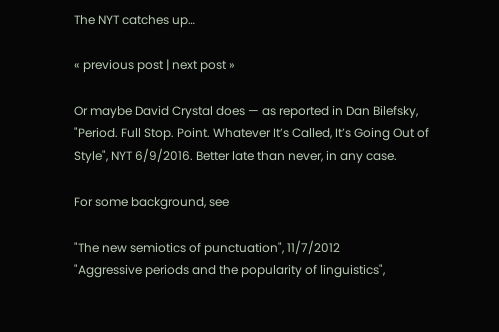The NYT catches up…

« previous post | next post »

Or maybe David Crystal does — as reported in Dan Bilefsky, "Period. Full Stop. Point. Whatever It’s Called, It’s Going Out of Style", NYT 6/9/2016. Better late than never, in any case.

For some background, see

"The new semiotics of punctuation", 11/7/2012
"Aggressive periods and the popularity of linguistics",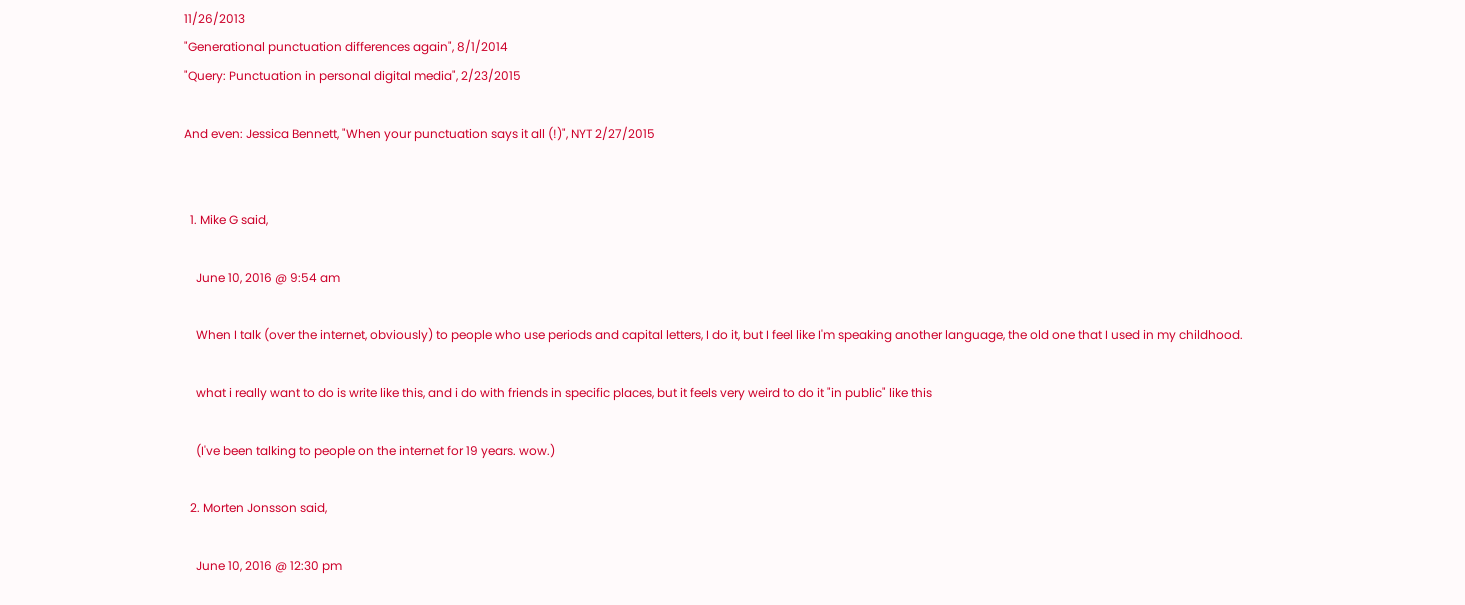11/26/2013
"Generational punctuation differences again", 8/1/2014
"Query: Punctuation in personal digital media", 2/23/2015

And even: Jessica Bennett, "When your punctuation says it all (!)", NYT 2/27/2015


  1. Mike G said,

    June 10, 2016 @ 9:54 am

    When I talk (over the internet, obviously) to people who use periods and capital letters, I do it, but I feel like I'm speaking another language, the old one that I used in my childhood.

    what i really want to do is write like this, and i do with friends in specific places, but it feels very weird to do it "in public" like this

    (I've been talking to people on the internet for 19 years. wow.)

  2. Morten Jonsson said,

    June 10, 2016 @ 12:30 pm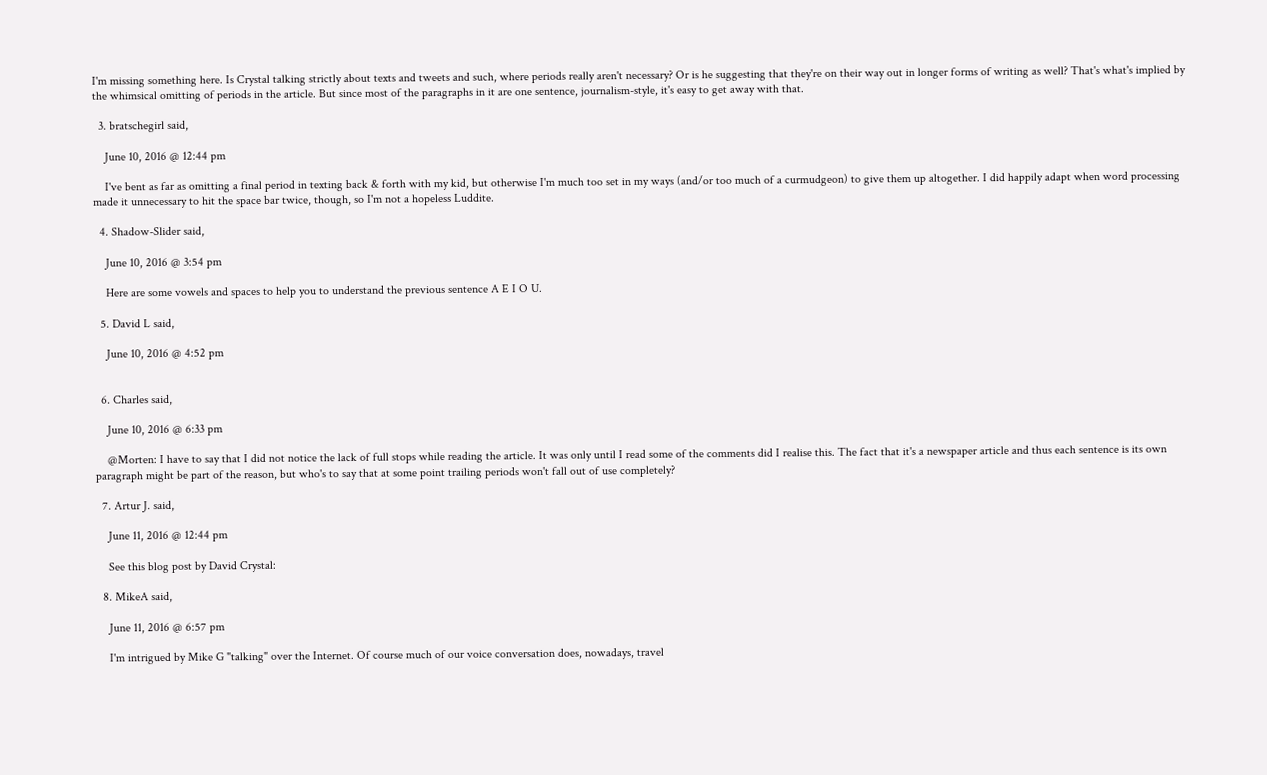I'm missing something here. Is Crystal talking strictly about texts and tweets and such, where periods really aren't necessary? Or is he suggesting that they're on their way out in longer forms of writing as well? That's what's implied by the whimsical omitting of periods in the article. But since most of the paragraphs in it are one sentence, journalism-style, it's easy to get away with that.

  3. bratschegirl said,

    June 10, 2016 @ 12:44 pm

    I've bent as far as omitting a final period in texting back & forth with my kid, but otherwise I'm much too set in my ways (and/or too much of a curmudgeon) to give them up altogether. I did happily adapt when word processing made it unnecessary to hit the space bar twice, though, so I'm not a hopeless Luddite.

  4. Shadow-Slider said,

    June 10, 2016 @ 3:54 pm

    Here are some vowels and spaces to help you to understand the previous sentence A E I O U.

  5. David L said,

    June 10, 2016 @ 4:52 pm


  6. Charles said,

    June 10, 2016 @ 6:33 pm

    @Morten: I have to say that I did not notice the lack of full stops while reading the article. It was only until I read some of the comments did I realise this. The fact that it's a newspaper article and thus each sentence is its own paragraph might be part of the reason, but who's to say that at some point trailing periods won't fall out of use completely?

  7. Artur J. said,

    June 11, 2016 @ 12:44 pm

    See this blog post by David Crystal:

  8. MikeA said,

    June 11, 2016 @ 6:57 pm

    I'm intrigued by Mike G "talking" over the Internet. Of course much of our voice conversation does, nowadays, travel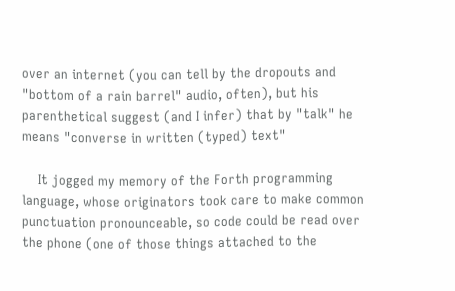over an internet (you can tell by the dropouts and "bottom of a rain barrel" audio, often), but his parenthetical suggest (and I infer) that by "talk" he means "converse in written (typed) text"

    It jogged my memory of the Forth programming language, whose originators took care to make common punctuation pronounceable, so code could be read over the phone (one of those things attached to the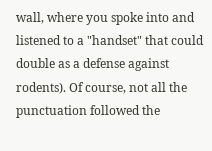wall, where you spoke into and listened to a "handset" that could double as a defense against rodents). Of course, not all the punctuation followed the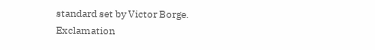standard set by Victor Borge. Exclamation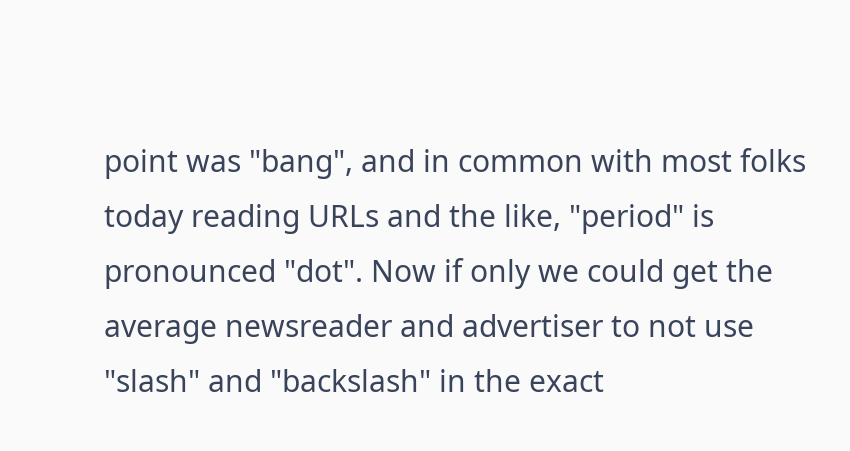point was "bang", and in common with most folks today reading URLs and the like, "period" is pronounced "dot". Now if only we could get the average newsreader and advertiser to not use "slash" and "backslash" in the exact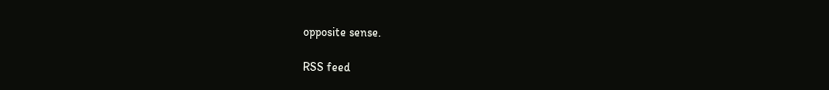opposite sense.

RSS feed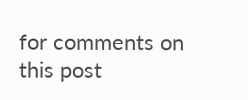for comments on this post